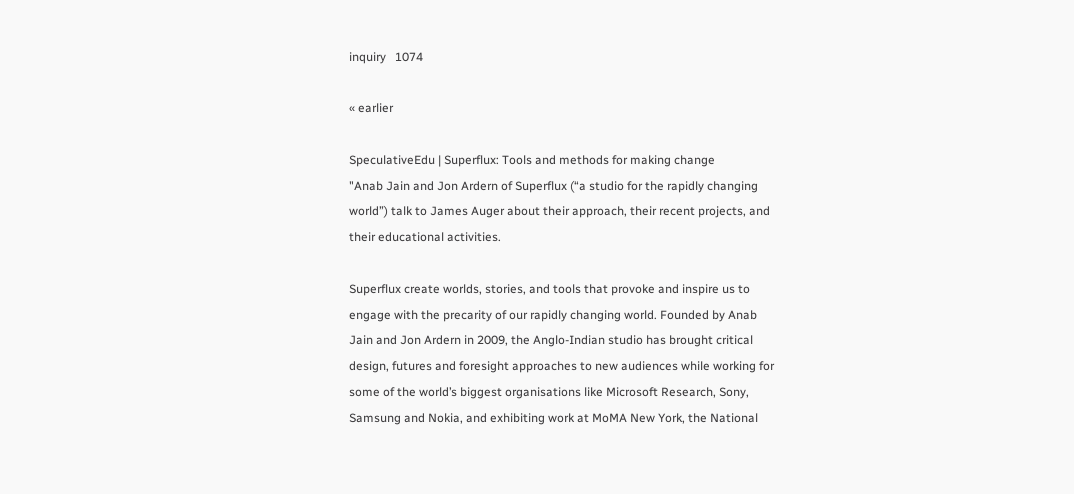inquiry   1074

« earlier

SpeculativeEdu | Superflux: Tools and methods for making change
"Anab Jain and Jon Ardern of Superflux (“a studio for the rapidly changing world”) talk to James Auger about their approach, their recent projects, and their educational activities.

Superflux create worlds, stories, and tools that provoke and inspire us to engage with the precarity of our rapidly changing world. Founded by Anab Jain and Jon Ardern in 2009, the Anglo-Indian studio has brought critical design, futures and foresight approaches to new audiences while working for some of the world’s biggest organisations like Microsoft Research, Sony, Samsung and Nokia, and exhibiting work at MoMA New York, the National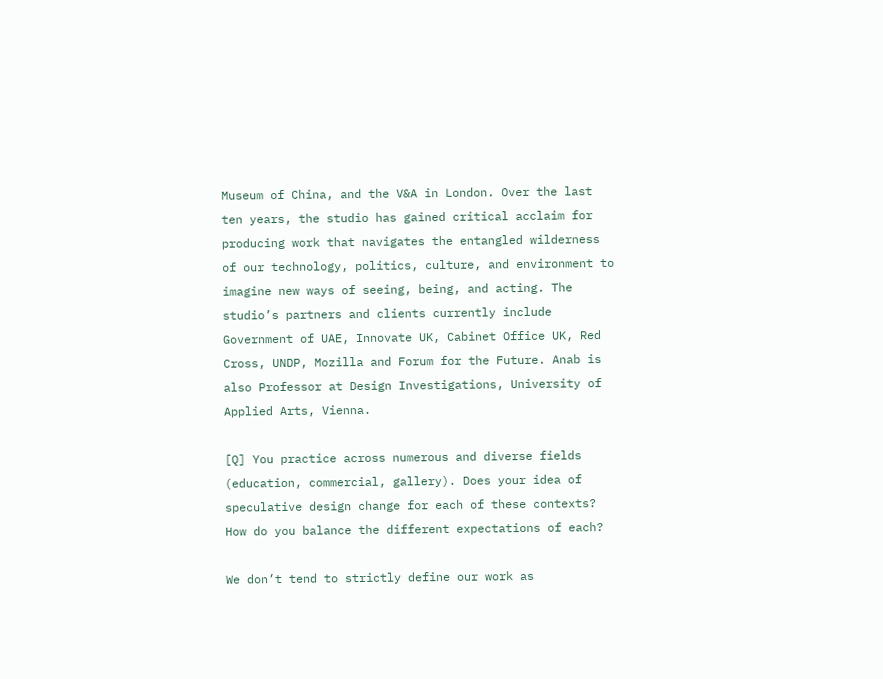Museum of China, and the V&A in London. Over the last ten years, the studio has gained critical acclaim for producing work that navigates the entangled wilderness of our technology, politics, culture, and environment to imagine new ways of seeing, being, and acting. The studio’s partners and clients currently include Government of UAE, Innovate UK, Cabinet Office UK, Red Cross, UNDP, Mozilla and Forum for the Future. Anab is also Professor at Design Investigations, University of Applied Arts, Vienna.

[Q] You practice across numerous and diverse fields (education, commercial, gallery). Does your idea of speculative design change for each of these contexts? How do you balance the different expectations of each?

We don’t tend to strictly define our work as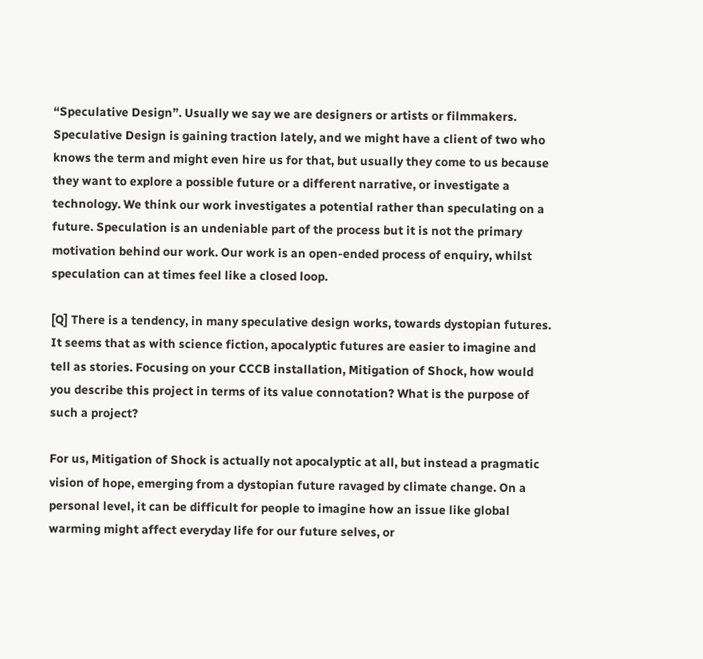“Speculative Design”. Usually we say we are designers or artists or filmmakers. Speculative Design is gaining traction lately, and we might have a client of two who knows the term and might even hire us for that, but usually they come to us because they want to explore a possible future or a different narrative, or investigate a technology. We think our work investigates a potential rather than speculating on a future. Speculation is an undeniable part of the process but it is not the primary motivation behind our work. Our work is an open-ended process of enquiry, whilst speculation can at times feel like a closed loop.

[Q] There is a tendency, in many speculative design works, towards dystopian futures. It seems that as with science fiction, apocalyptic futures are easier to imagine and tell as stories. Focusing on your CCCB installation, Mitigation of Shock, how would you describe this project in terms of its value connotation? What is the purpose of such a project?

For us, Mitigation of Shock is actually not apocalyptic at all, but instead a pragmatic vision of hope, emerging from a dystopian future ravaged by climate change. On a personal level, it can be difficult for people to imagine how an issue like global warming might affect everyday life for our future selves, or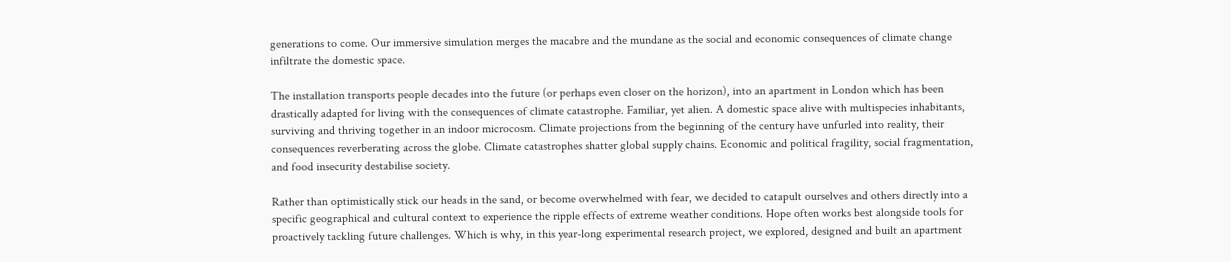generations to come. Our immersive simulation merges the macabre and the mundane as the social and economic consequences of climate change infiltrate the domestic space.

The installation transports people decades into the future (or perhaps even closer on the horizon), into an apartment in London which has been drastically adapted for living with the consequences of climate catastrophe. Familiar, yet alien. A domestic space alive with multispecies inhabitants, surviving and thriving together in an indoor microcosm. Climate projections from the beginning of the century have unfurled into reality, their consequences reverberating across the globe. Climate catastrophes shatter global supply chains. Economic and political fragility, social fragmentation, and food insecurity destabilise society.

Rather than optimistically stick our heads in the sand, or become overwhelmed with fear, we decided to catapult ourselves and others directly into a specific geographical and cultural context to experience the ripple effects of extreme weather conditions. Hope often works best alongside tools for proactively tackling future challenges. Which is why, in this year-long experimental research project, we explored, designed and built an apartment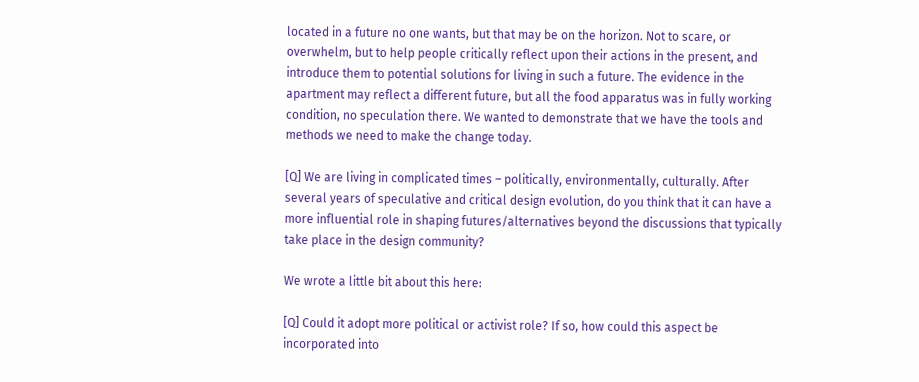located in a future no one wants, but that may be on the horizon. Not to scare, or overwhelm, but to help people critically reflect upon their actions in the present, and introduce them to potential solutions for living in such a future. The evidence in the apartment may reflect a different future, but all the food apparatus was in fully working condition, no speculation there. We wanted to demonstrate that we have the tools and methods we need to make the change today.

[Q] We are living in complicated times – politically, environmentally, culturally. After several years of speculative and critical design evolution, do you think that it can have a more influential role in shaping futures/alternatives beyond the discussions that typically take place in the design community?

We wrote a little bit about this here:

[Q] Could it adopt more political or activist role? If so, how could this aspect be incorporated into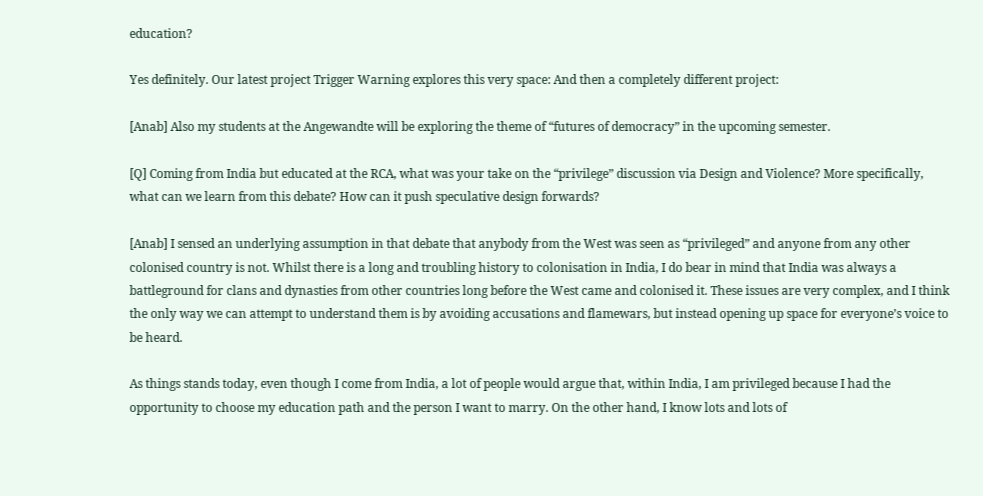education?

Yes definitely. Our latest project Trigger Warning explores this very space: And then a completely different project:

[Anab] Also my students at the Angewandte will be exploring the theme of “futures of democracy” in the upcoming semester.

[Q] Coming from India but educated at the RCA, what was your take on the “privilege” discussion via Design and Violence? More specifically, what can we learn from this debate? How can it push speculative design forwards?

[Anab] I sensed an underlying assumption in that debate that anybody from the West was seen as “privileged” and anyone from any other colonised country is not. Whilst there is a long and troubling history to colonisation in India, I do bear in mind that India was always a battleground for clans and dynasties from other countries long before the West came and colonised it. These issues are very complex, and I think the only way we can attempt to understand them is by avoiding accusations and flamewars, but instead opening up space for everyone’s voice to be heard.

As things stands today, even though I come from India, a lot of people would argue that, within India, I am privileged because I had the opportunity to choose my education path and the person I want to marry. On the other hand, I know lots and lots of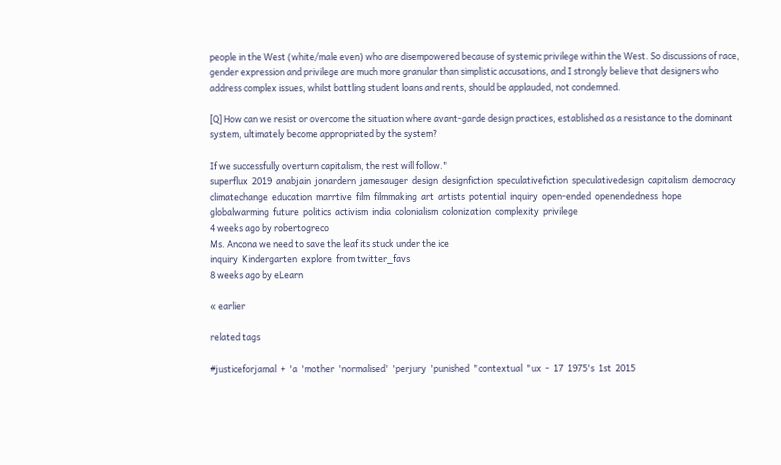people in the West (white/male even) who are disempowered because of systemic privilege within the West. So discussions of race, gender expression and privilege are much more granular than simplistic accusations, and I strongly believe that designers who address complex issues, whilst battling student loans and rents, should be applauded, not condemned.

[Q] How can we resist or overcome the situation where avant-garde design practices, established as a resistance to the dominant system, ultimately become appropriated by the system?

If we successfully overturn capitalism, the rest will follow."
superflux  2019  anabjain  jonardern  jamesauger  design  designfiction  speculativefiction  speculativedesign  capitalism  democracy  climatechange  education  marrtive  film  filmmaking  art  artists  potential  inquiry  open-ended  openendedness  hope  globalwarming  future  politics  activism  india  colonialism  colonization  complexity  privilege
4 weeks ago by robertogreco
Ms. Ancona we need to save the leaf its stuck under the ice
inquiry  Kindergarten  explore  from twitter_favs
8 weeks ago by eLearn

« earlier

related tags

#justiceforjamal  +  'a  'mother  'normalised'  'perjury  'punished  "contextual  "ux  -  17  1975's  1st  2015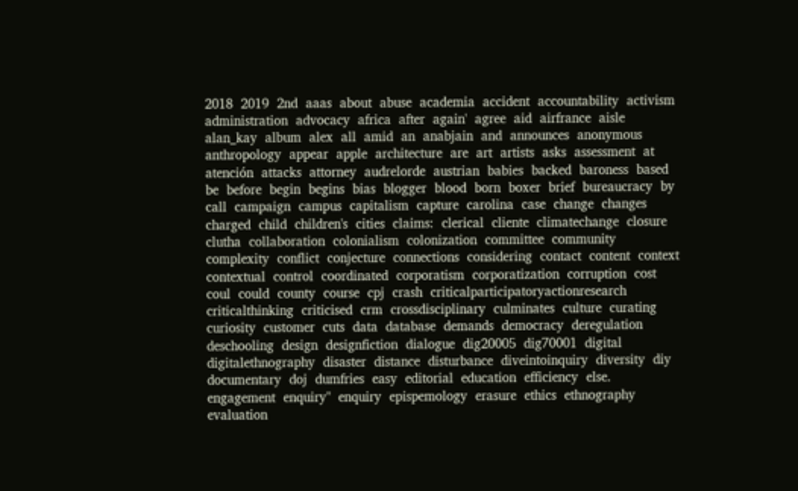2018  2019  2nd  aaas  about  abuse  academia  accident  accountability  activism  administration  advocacy  africa  after  again'  agree  aid  airfrance  aisle  alan_kay  album  alex  all  amid  an  anabjain  and  announces  anonymous  anthropology  appear  apple  architecture  are  art  artists  asks  assessment  at  atención  attacks  attorney  audrelorde  austrian  babies  backed  baroness  based  be  before  begin  begins  bias  blogger  blood  born  boxer  brief  bureaucracy  by  call  campaign  campus  capitalism  capture  carolina  case  change  changes  charged  child  children's  cities  claims:  clerical  cliente  climatechange  closure  clutha  collaboration  colonialism  colonization  committee  community  complexity  conflict  conjecture  connections  considering  contact  content  context  contextual  control  coordinated  corporatism  corporatization  corruption  cost  coul  could  county  course  cpj  crash  criticalparticipatoryactionresearch  criticalthinking  criticised  crm  crossdisciplinary  culminates  culture  curating  curiosity  customer  cuts  data  database  demands  democracy  deregulation  deschooling  design  designfiction  dialogue  dig20005  dig70001  digital  digitalethnography  disaster  distance  disturbance  diveintoinquiry  diversity  diy  documentary  doj  dumfries  easy  editorial  education  efficiency  else.  engagement  enquiry"  enquiry  epispemology  erasure  ethics  ethnography  evaluation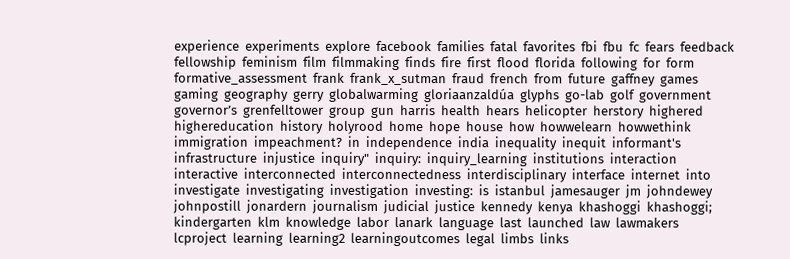experience  experiments  explore  facebook  families  fatal  favorites  fbi  fbu  fc  fears  feedback  fellowship  feminism  film  filmmaking  finds  fire  first  flood  florida  following  for  form  formative_assessment  frank  frank_x_sutman  fraud  french  from  future  gaffney  games  gaming  geography  gerry  globalwarming  gloriaanzaldúa  glyphs  go-lab  golf  government  governor’s  grenfelltower  group  gun  harris  health  hears  helicopter  herstory  highered  highereducation  history  holyrood  home  hope  house  how  howwelearn  howwethink  immigration  impeachment?  in  independence  india  inequality  inequit  informant's  infrastructure  injustice  inquiry"  inquiry:  inquiry_learning  institutions  interaction  interactive  interconnected  interconnectedness  interdisciplinary  interface  internet  into  investigate  investigating  investigation  investing:  is  istanbul  jamesauger  jm  johndewey  johnpostill  jonardern  journalism  judicial  justice  kennedy  kenya  khashoggi  khashoggi;  kindergarten  klm  knowledge  labor  lanark  language  last  launched  law  lawmakers  lcproject  learning  learning2  learningoutcomes  legal  limbs  links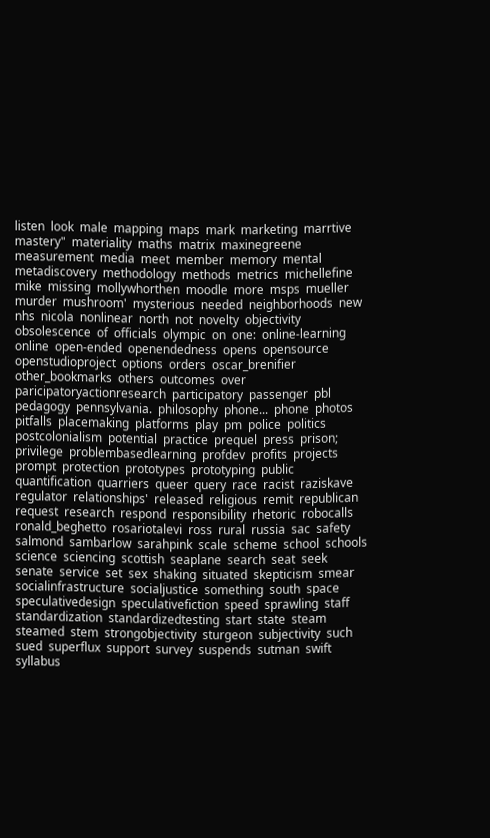listen  look  male  mapping  maps  mark  marketing  marrtive  mastery"  materiality  maths  matrix  maxinegreene  measurement  media  meet  member  memory  mental  metadiscovery  methodology  methods  metrics  michellefine  mike  missing  mollywhorthen  moodle  more  msps  mueller  murder  mushroom'  mysterious  needed  neighborhoods  new  nhs  nicola  nonlinear  north  not  novelty  objectivity  obsolescence  of  officials  olympic  on  one:  online-learning  online  open-ended  openendedness  opens  opensource  openstudioproject  options  orders  oscar_brenifier  other_bookmarks  others  outcomes  over  paricipatoryactionresearch  participatory  passenger  pbl  pedagogy  pennsylvania.  philosophy  phone...  phone  photos  pitfalls  placemaking  platforms  play  pm  police  politics  postcolonialism  potential  practice  prequel  press  prison;  privilege  problembasedlearning  profdev  profits  projects  prompt  protection  prototypes  prototyping  public  quantification  quarriers  queer  query  race  racist  raziskave  regulator  relationships'  released  religious  remit  republican  request  research  respond  responsibility  rhetoric  robocalls  ronald_beghetto  rosariotalevi  ross  rural  russia  sac  safety  salmond  sambarlow  sarahpink  scale  scheme  school  schools  science  sciencing  scottish  seaplane  search  seat  seek  senate  service  set  sex  shaking  situated  skepticism  smear  socialinfrastructure  socialjustice  something  south  space  speculativedesign  speculativefiction  speed  sprawling  staff  standardization  standardizedtesting  start  state  steam  steamed  stem  strongobjectivity  sturgeon  subjectivity  such  sued  superflux  support  survey  suspends  sutman  swift  syllabus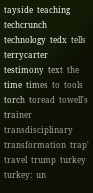tayside  teaching  techcrunch  technology  tedx  tells  terrycarter  testimony  text  the  time  times  to  tools  torch  toread  towell's  trainer  transdisciplinary  transformation  trap'  travel  trump  turkey  turkey:  un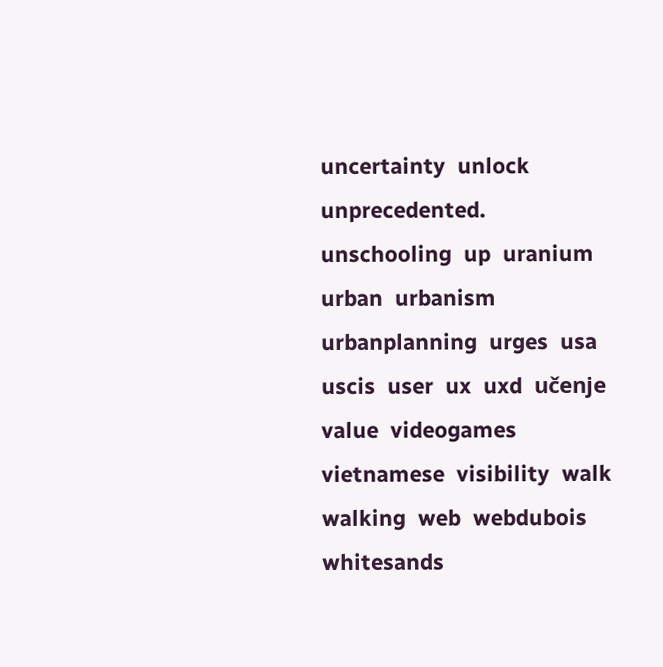uncertainty  unlock  unprecedented.  unschooling  up  uranium  urban  urbanism  urbanplanning  urges  usa  uscis  user  ux  uxd  učenje  value  videogames  vietnamese  visibility  walk  walking  web  webdubois  whitesands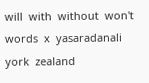will  with  without  won't  words  x  yasaradanali  york  zealand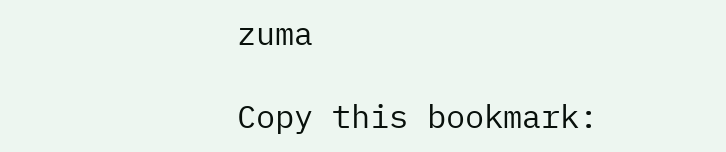zuma

Copy this bookmark: